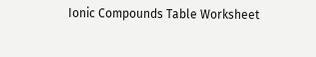Ionic Compounds Table Worksheet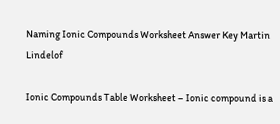Naming Ionic Compounds Worksheet Answer Key Martin Lindelof

Ionic Compounds Table Worksheet – Ionic compound is a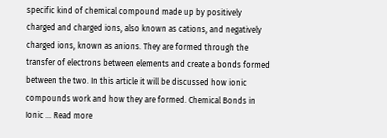specific kind of chemical compound made up by positively charged and charged ions, also known as cations, and negatively charged ions, known as anions. They are formed through the transfer of electrons between elements and create a bonds formed between the two. In this article it will be discussed how ionic compounds work and how they are formed. Chemical Bonds in Ionic … Read more